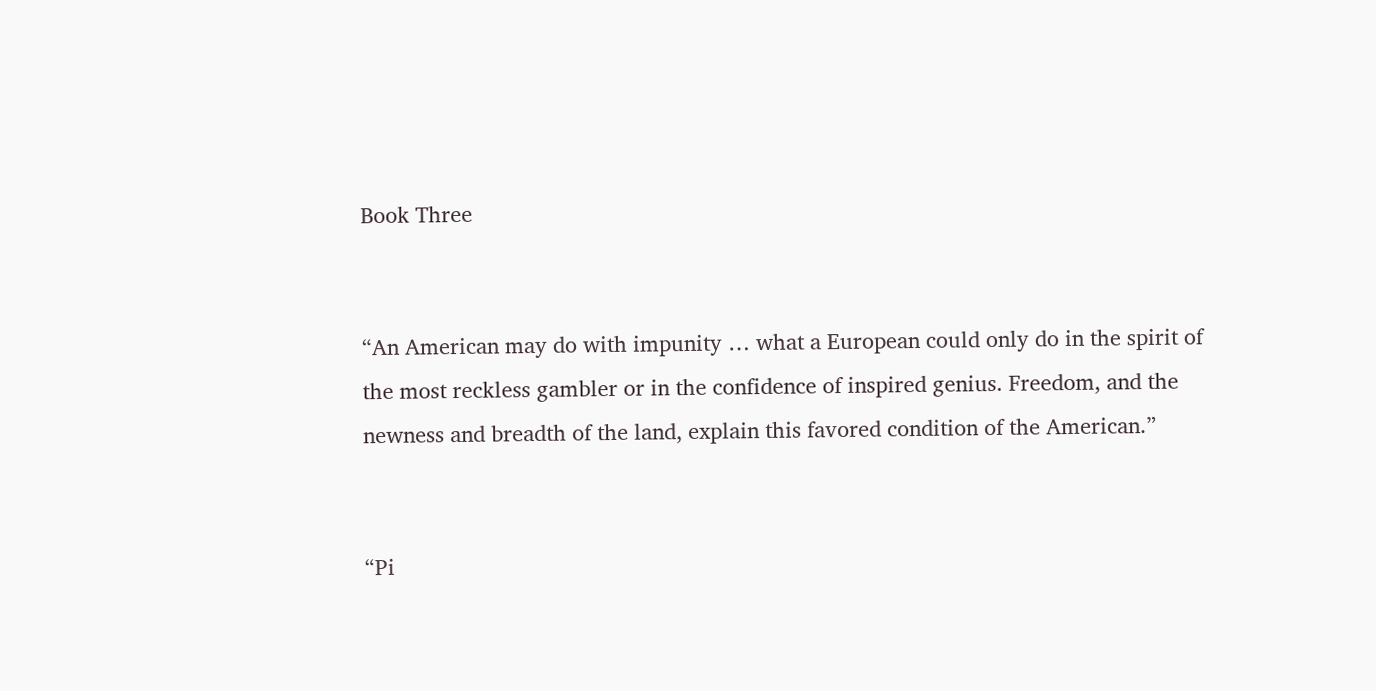Book Three


“An American may do with impunity … what a European could only do in the spirit of the most reckless gambler or in the confidence of inspired genius. Freedom, and the newness and breadth of the land, explain this favored condition of the American.”


“Pi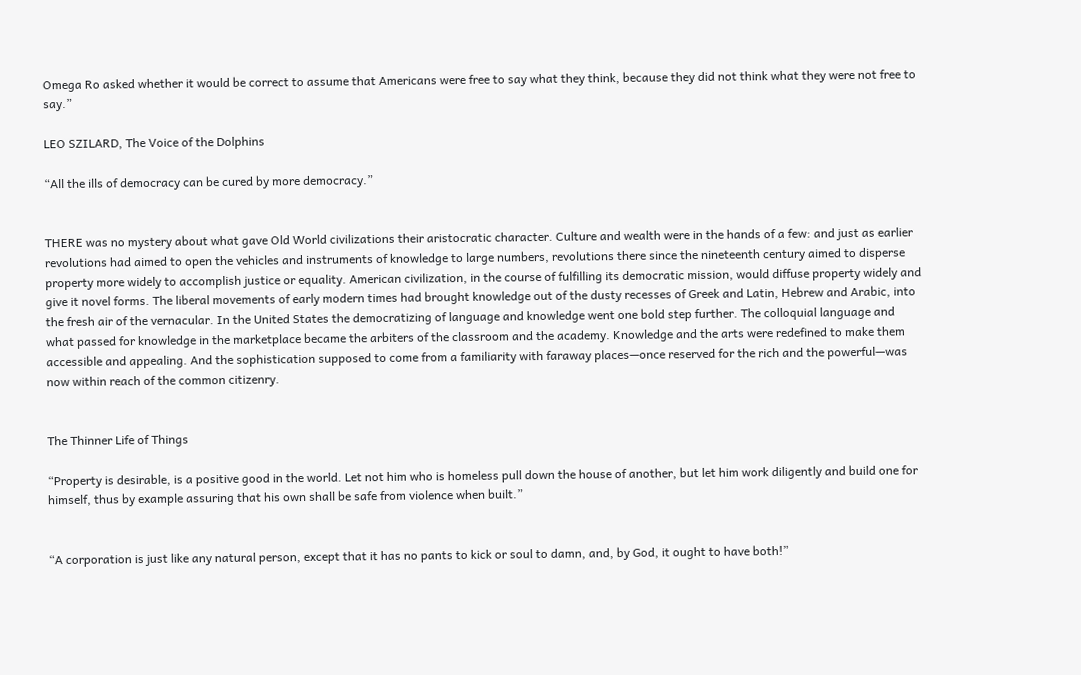Omega Ro asked whether it would be correct to assume that Americans were free to say what they think, because they did not think what they were not free to say.”

LEO SZILARD, The Voice of the Dolphins

“All the ills of democracy can be cured by more democracy.”


THERE was no mystery about what gave Old World civilizations their aristocratic character. Culture and wealth were in the hands of a few: and just as earlier revolutions had aimed to open the vehicles and instruments of knowledge to large numbers, revolutions there since the nineteenth century aimed to disperse property more widely to accomplish justice or equality. American civilization, in the course of fulfilling its democratic mission, would diffuse property widely and give it novel forms. The liberal movements of early modern times had brought knowledge out of the dusty recesses of Greek and Latin, Hebrew and Arabic, into the fresh air of the vernacular. In the United States the democratizing of language and knowledge went one bold step further. The colloquial language and what passed for knowledge in the marketplace became the arbiters of the classroom and the academy. Knowledge and the arts were redefined to make them accessible and appealing. And the sophistication supposed to come from a familiarity with faraway places—once reserved for the rich and the powerful—was now within reach of the common citizenry.


The Thinner Life of Things

“Property is desirable, is a positive good in the world. Let not him who is homeless pull down the house of another, but let him work diligently and build one for himself, thus by example assuring that his own shall be safe from violence when built.”


“A corporation is just like any natural person, except that it has no pants to kick or soul to damn, and, by God, it ought to have both!”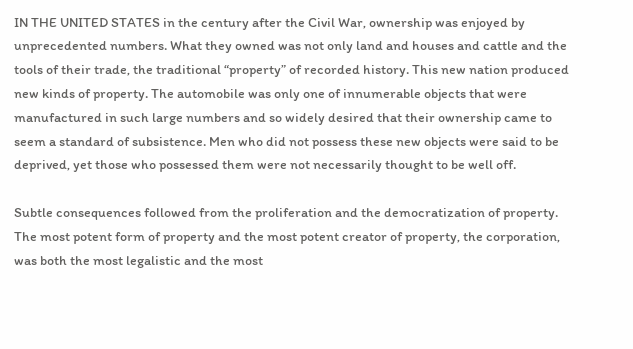IN THE UNITED STATES in the century after the Civil War, ownership was enjoyed by unprecedented numbers. What they owned was not only land and houses and cattle and the tools of their trade, the traditional “property” of recorded history. This new nation produced new kinds of property. The automobile was only one of innumerable objects that were manufactured in such large numbers and so widely desired that their ownership came to seem a standard of subsistence. Men who did not possess these new objects were said to be deprived, yet those who possessed them were not necessarily thought to be well off.

Subtle consequences followed from the proliferation and the democratization of property. The most potent form of property and the most potent creator of property, the corporation, was both the most legalistic and the most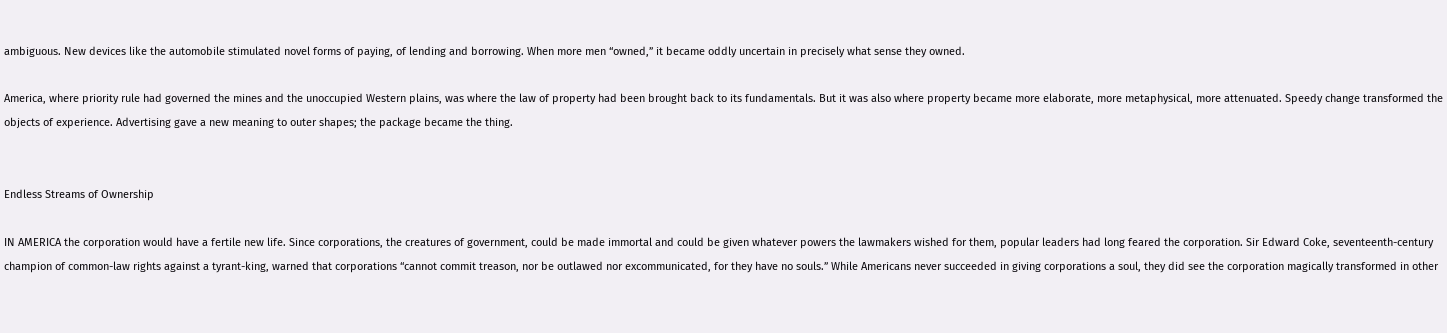ambiguous. New devices like the automobile stimulated novel forms of paying, of lending and borrowing. When more men “owned,” it became oddly uncertain in precisely what sense they owned.

America, where priority rule had governed the mines and the unoccupied Western plains, was where the law of property had been brought back to its fundamentals. But it was also where property became more elaborate, more metaphysical, more attenuated. Speedy change transformed the objects of experience. Advertising gave a new meaning to outer shapes; the package became the thing.


Endless Streams of Ownership

IN AMERICA the corporation would have a fertile new life. Since corporations, the creatures of government, could be made immortal and could be given whatever powers the lawmakers wished for them, popular leaders had long feared the corporation. Sir Edward Coke, seventeenth-century champion of common-law rights against a tyrant-king, warned that corporations “cannot commit treason, nor be outlawed nor excommunicated, for they have no souls.” While Americans never succeeded in giving corporations a soul, they did see the corporation magically transformed in other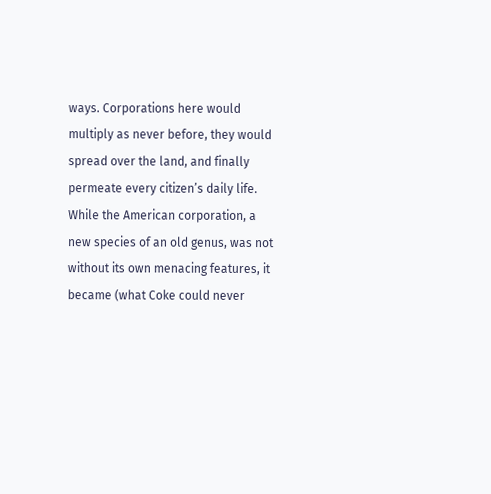ways. Corporations here would multiply as never before, they would spread over the land, and finally permeate every citizen’s daily life. While the American corporation, a new species of an old genus, was not without its own menacing features, it became (what Coke could never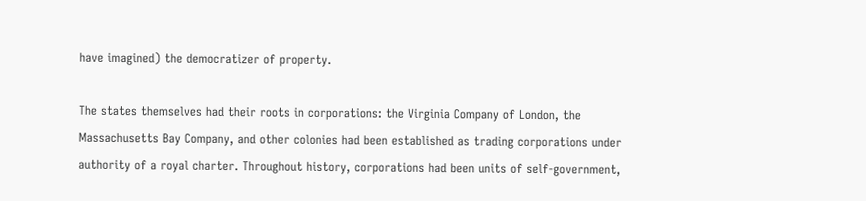have imagined) the democratizer of property.

The states themselves had their roots in corporations: the Virginia Company of London, the Massachusetts Bay Company, and other colonies had been established as trading corporations under authority of a royal charter. Throughout history, corporations had been units of self-government,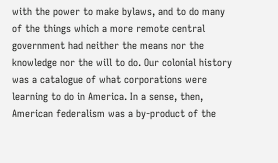with the power to make bylaws, and to do many of the things which a more remote central government had neither the means nor the knowledge nor the will to do. Our colonial history was a catalogue of what corporations were learning to do in America. In a sense, then, American federalism was a by-product of the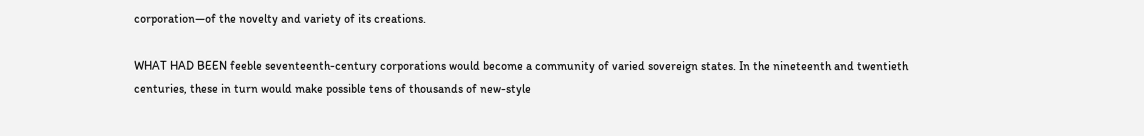corporation—of the novelty and variety of its creations.

WHAT HAD BEEN feeble seventeenth-century corporations would become a community of varied sovereign states. In the nineteenth and twentieth centuries, these in turn would make possible tens of thousands of new-style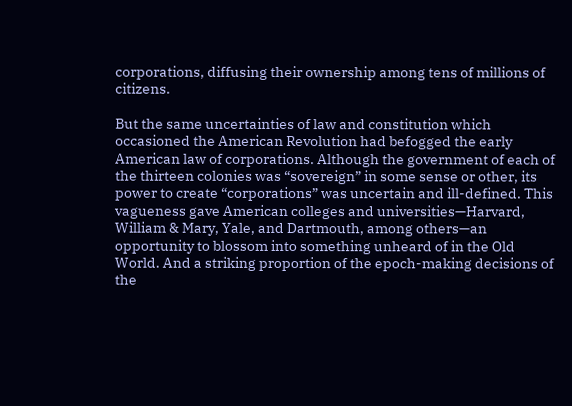corporations, diffusing their ownership among tens of millions of citizens.

But the same uncertainties of law and constitution which occasioned the American Revolution had befogged the early American law of corporations. Although the government of each of the thirteen colonies was “sovereign” in some sense or other, its power to create “corporations” was uncertain and ill-defined. This vagueness gave American colleges and universities—Harvard, William & Mary, Yale, and Dartmouth, among others—an opportunity to blossom into something unheard of in the Old World. And a striking proportion of the epoch-making decisions of the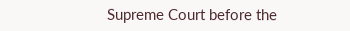Supreme Court before the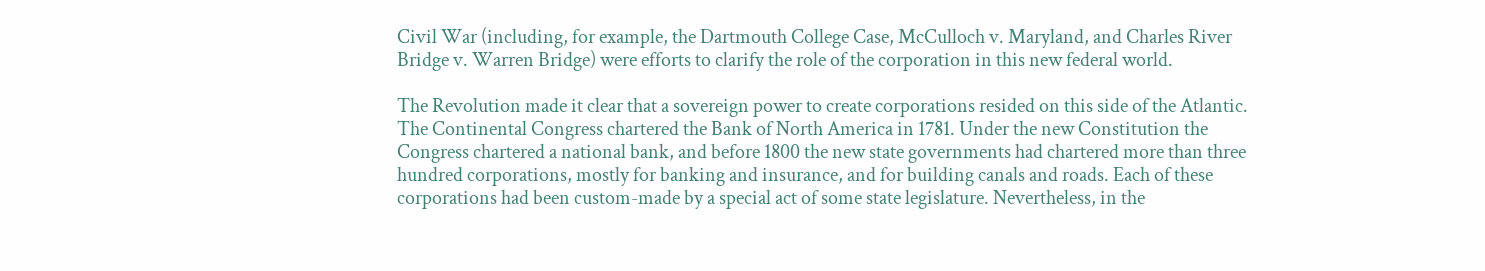Civil War (including, for example, the Dartmouth College Case, McCulloch v. Maryland, and Charles River Bridge v. Warren Bridge) were efforts to clarify the role of the corporation in this new federal world.

The Revolution made it clear that a sovereign power to create corporations resided on this side of the Atlantic. The Continental Congress chartered the Bank of North America in 1781. Under the new Constitution the Congress chartered a national bank, and before 1800 the new state governments had chartered more than three hundred corporations, mostly for banking and insurance, and for building canals and roads. Each of these corporations had been custom-made by a special act of some state legislature. Nevertheless, in the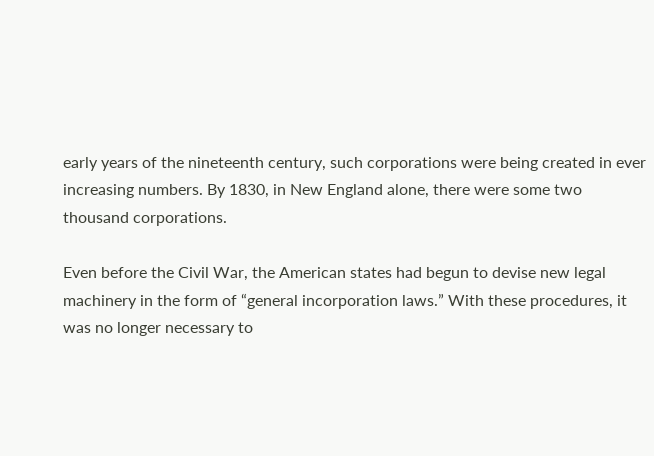early years of the nineteenth century, such corporations were being created in ever increasing numbers. By 1830, in New England alone, there were some two thousand corporations.

Even before the Civil War, the American states had begun to devise new legal machinery in the form of “general incorporation laws.” With these procedures, it was no longer necessary to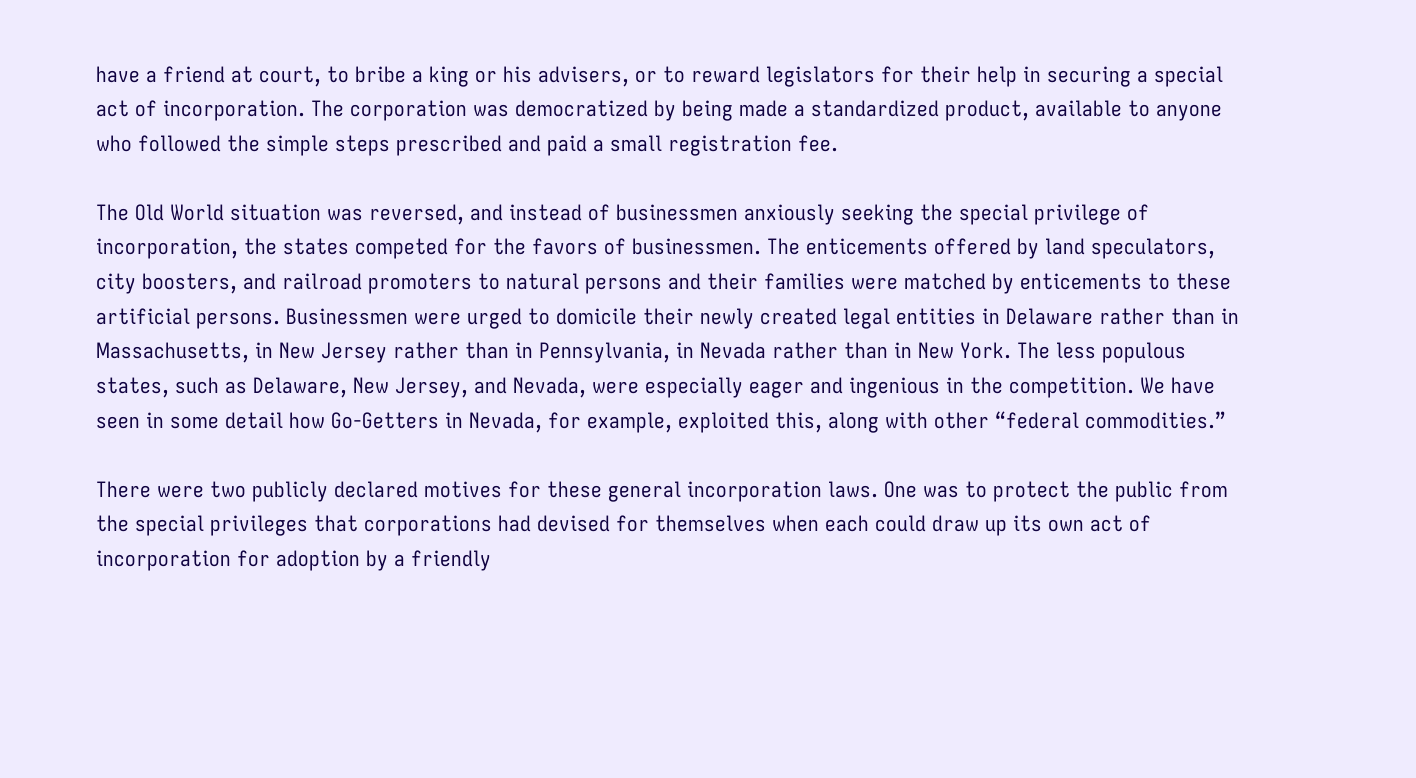have a friend at court, to bribe a king or his advisers, or to reward legislators for their help in securing a special act of incorporation. The corporation was democratized by being made a standardized product, available to anyone who followed the simple steps prescribed and paid a small registration fee.

The Old World situation was reversed, and instead of businessmen anxiously seeking the special privilege of incorporation, the states competed for the favors of businessmen. The enticements offered by land speculators, city boosters, and railroad promoters to natural persons and their families were matched by enticements to these artificial persons. Businessmen were urged to domicile their newly created legal entities in Delaware rather than in Massachusetts, in New Jersey rather than in Pennsylvania, in Nevada rather than in New York. The less populous states, such as Delaware, New Jersey, and Nevada, were especially eager and ingenious in the competition. We have seen in some detail how Go-Getters in Nevada, for example, exploited this, along with other “federal commodities.”

There were two publicly declared motives for these general incorporation laws. One was to protect the public from the special privileges that corporations had devised for themselves when each could draw up its own act of incorporation for adoption by a friendly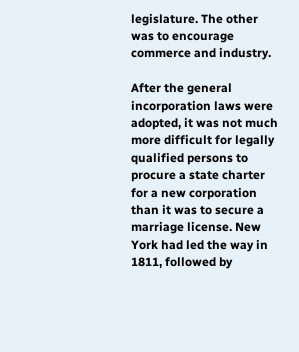legislature. The other was to encourage commerce and industry.

After the general incorporation laws were adopted, it was not much more difficult for legally qualified persons to procure a state charter for a new corporation than it was to secure a marriage license. New York had led the way in 1811, followed by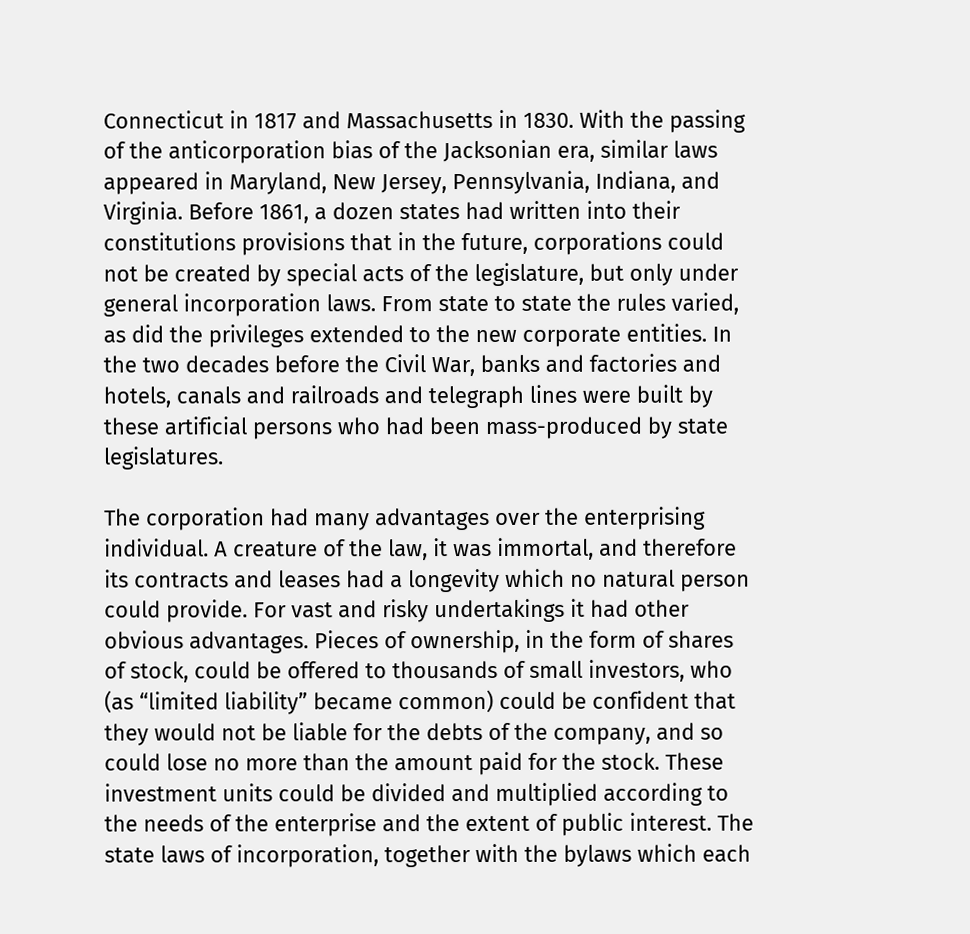Connecticut in 1817 and Massachusetts in 1830. With the passing of the anticorporation bias of the Jacksonian era, similar laws appeared in Maryland, New Jersey, Pennsylvania, Indiana, and Virginia. Before 1861, a dozen states had written into their constitutions provisions that in the future, corporations could not be created by special acts of the legislature, but only under general incorporation laws. From state to state the rules varied, as did the privileges extended to the new corporate entities. In the two decades before the Civil War, banks and factories and hotels, canals and railroads and telegraph lines were built by these artificial persons who had been mass-produced by state legislatures.

The corporation had many advantages over the enterprising individual. A creature of the law, it was immortal, and therefore its contracts and leases had a longevity which no natural person could provide. For vast and risky undertakings it had other obvious advantages. Pieces of ownership, in the form of shares of stock, could be offered to thousands of small investors, who (as “limited liability” became common) could be confident that they would not be liable for the debts of the company, and so could lose no more than the amount paid for the stock. These investment units could be divided and multiplied according to the needs of the enterprise and the extent of public interest. The state laws of incorporation, together with the bylaws which each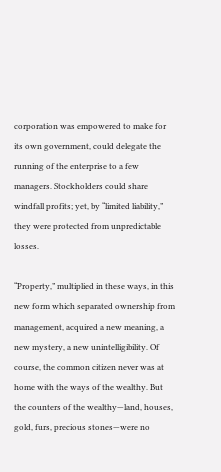corporation was empowered to make for its own government, could delegate the running of the enterprise to a few managers. Stockholders could share windfall profits; yet, by “limited liability,” they were protected from unpredictable losses.

“Property,” multiplied in these ways, in this new form which separated ownership from management, acquired a new meaning, a new mystery, a new unintelligibility. Of course, the common citizen never was at home with the ways of the wealthy. But the counters of the wealthy—land, houses, gold, furs, precious stones—were no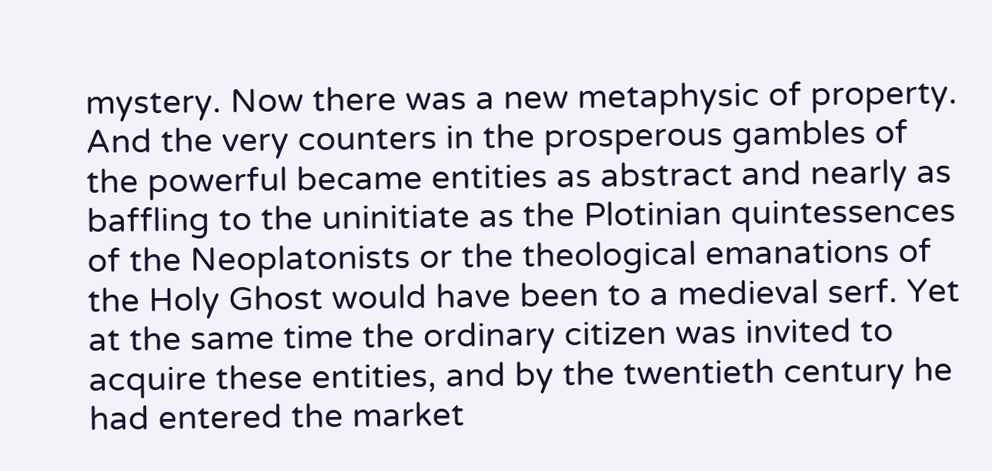mystery. Now there was a new metaphysic of property. And the very counters in the prosperous gambles of the powerful became entities as abstract and nearly as baffling to the uninitiate as the Plotinian quintessences of the Neoplatonists or the theological emanations of the Holy Ghost would have been to a medieval serf. Yet at the same time the ordinary citizen was invited to acquire these entities, and by the twentieth century he had entered the market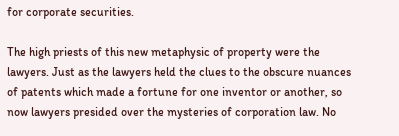for corporate securities.

The high priests of this new metaphysic of property were the lawyers. Just as the lawyers held the clues to the obscure nuances of patents which made a fortune for one inventor or another, so now lawyers presided over the mysteries of corporation law. No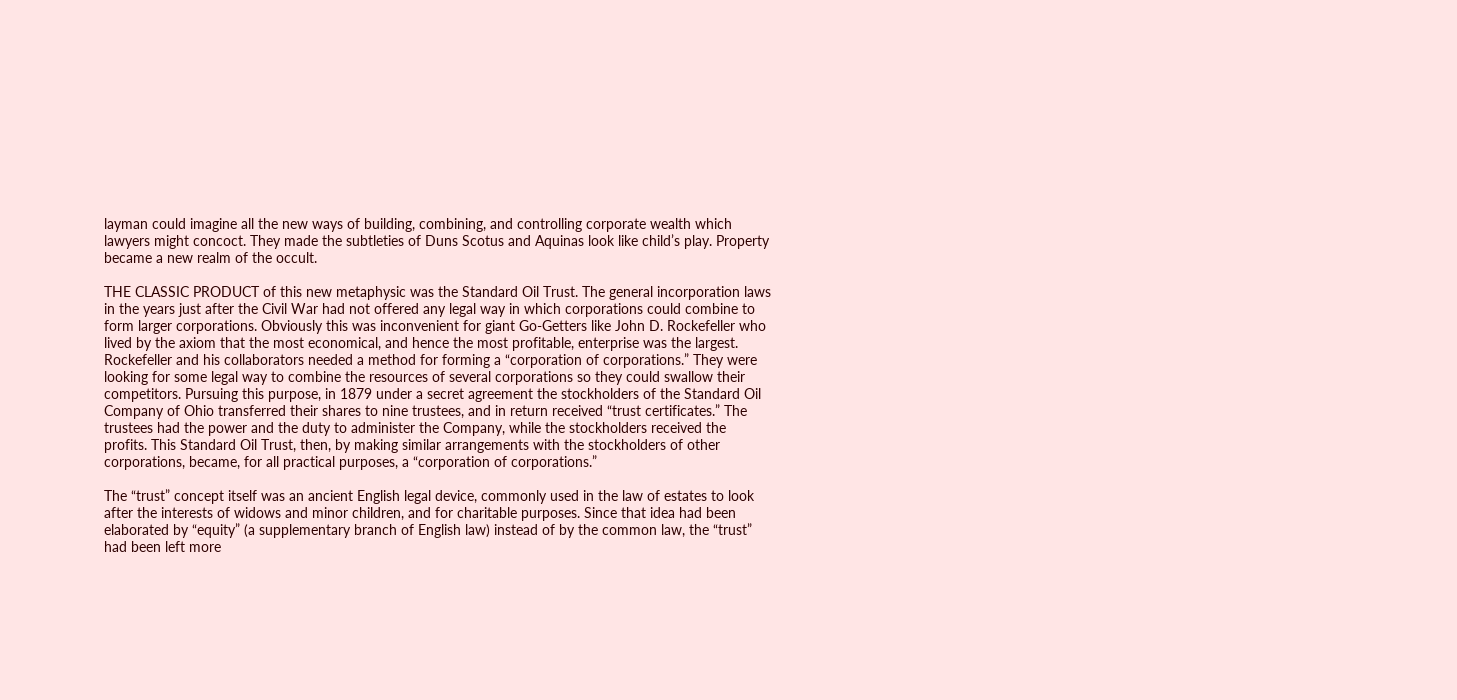layman could imagine all the new ways of building, combining, and controlling corporate wealth which lawyers might concoct. They made the subtleties of Duns Scotus and Aquinas look like child’s play. Property became a new realm of the occult.

THE CLASSIC PRODUCT of this new metaphysic was the Standard Oil Trust. The general incorporation laws in the years just after the Civil War had not offered any legal way in which corporations could combine to form larger corporations. Obviously this was inconvenient for giant Go-Getters like John D. Rockefeller who lived by the axiom that the most economical, and hence the most profitable, enterprise was the largest. Rockefeller and his collaborators needed a method for forming a “corporation of corporations.” They were looking for some legal way to combine the resources of several corporations so they could swallow their competitors. Pursuing this purpose, in 1879 under a secret agreement the stockholders of the Standard Oil Company of Ohio transferred their shares to nine trustees, and in return received “trust certificates.” The trustees had the power and the duty to administer the Company, while the stockholders received the profits. This Standard Oil Trust, then, by making similar arrangements with the stockholders of other corporations, became, for all practical purposes, a “corporation of corporations.”

The “trust” concept itself was an ancient English legal device, commonly used in the law of estates to look after the interests of widows and minor children, and for charitable purposes. Since that idea had been elaborated by “equity” (a supplementary branch of English law) instead of by the common law, the “trust” had been left more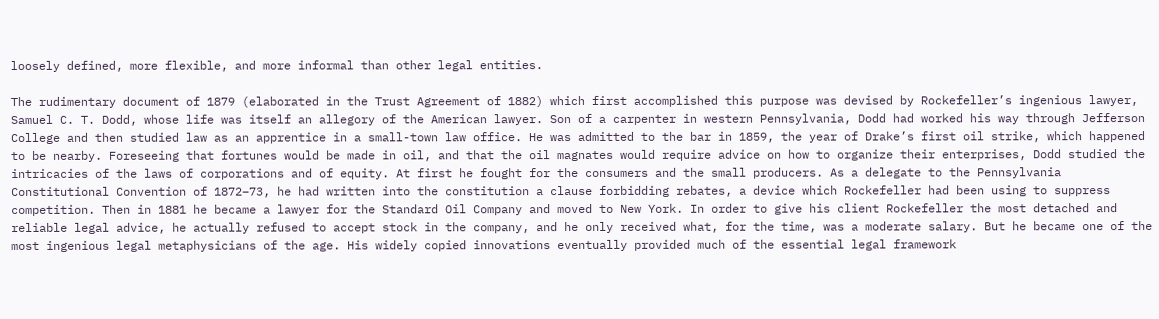loosely defined, more flexible, and more informal than other legal entities.

The rudimentary document of 1879 (elaborated in the Trust Agreement of 1882) which first accomplished this purpose was devised by Rockefeller’s ingenious lawyer, Samuel C. T. Dodd, whose life was itself an allegory of the American lawyer. Son of a carpenter in western Pennsylvania, Dodd had worked his way through Jefferson College and then studied law as an apprentice in a small-town law office. He was admitted to the bar in 1859, the year of Drake’s first oil strike, which happened to be nearby. Foreseeing that fortunes would be made in oil, and that the oil magnates would require advice on how to organize their enterprises, Dodd studied the intricacies of the laws of corporations and of equity. At first he fought for the consumers and the small producers. As a delegate to the Pennsylvania Constitutional Convention of 1872–73, he had written into the constitution a clause forbidding rebates, a device which Rockefeller had been using to suppress competition. Then in 1881 he became a lawyer for the Standard Oil Company and moved to New York. In order to give his client Rockefeller the most detached and reliable legal advice, he actually refused to accept stock in the company, and he only received what, for the time, was a moderate salary. But he became one of the most ingenious legal metaphysicians of the age. His widely copied innovations eventually provided much of the essential legal framework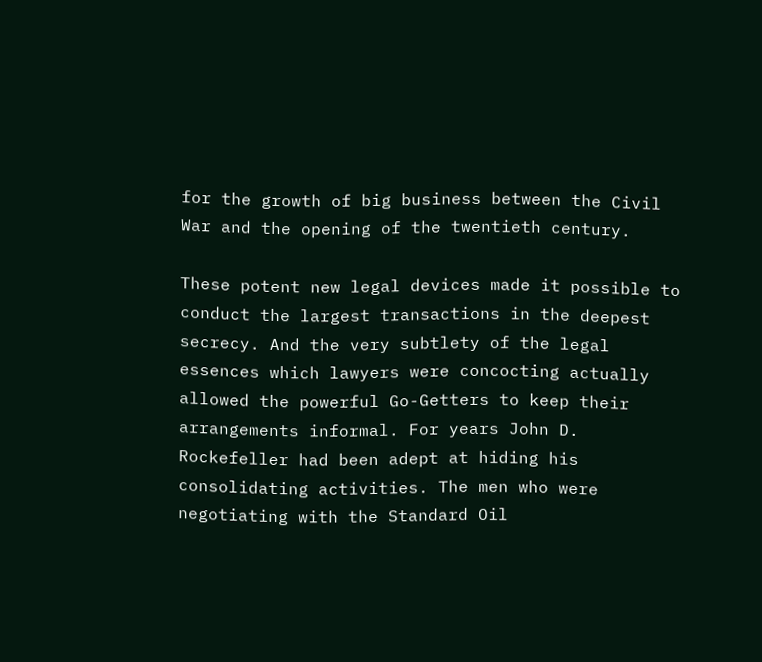for the growth of big business between the Civil War and the opening of the twentieth century.

These potent new legal devices made it possible to conduct the largest transactions in the deepest secrecy. And the very subtlety of the legal essences which lawyers were concocting actually allowed the powerful Go-Getters to keep their arrangements informal. For years John D. Rockefeller had been adept at hiding his consolidating activities. The men who were negotiating with the Standard Oil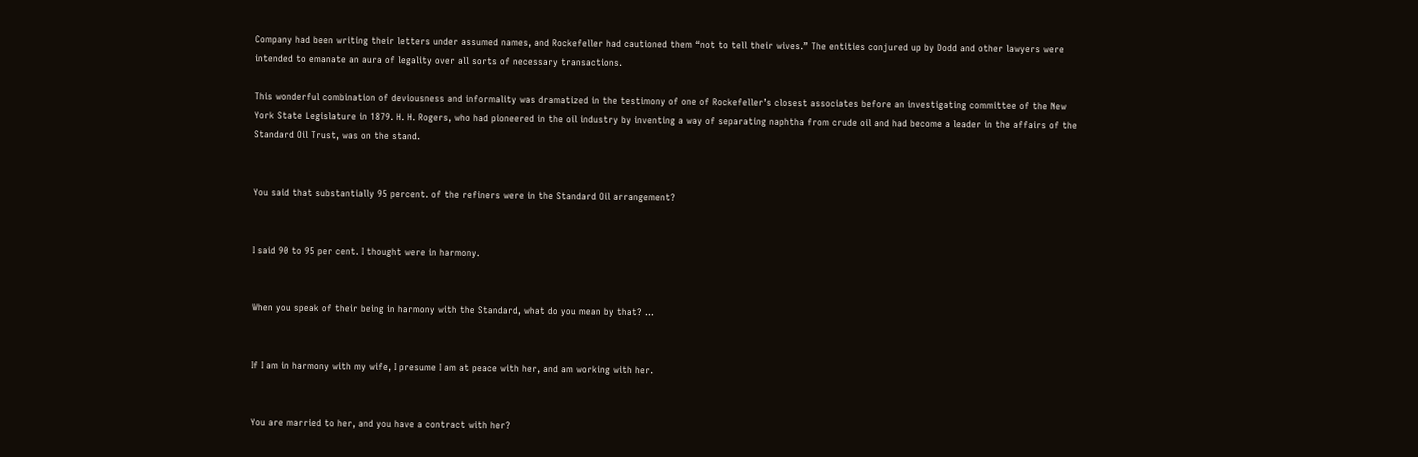Company had been writing their letters under assumed names, and Rockefeller had cautioned them “not to tell their wives.” The entities conjured up by Dodd and other lawyers were intended to emanate an aura of legality over all sorts of necessary transactions.

This wonderful combination of deviousness and informality was dramatized in the testimony of one of Rockefeller’s closest associates before an investigating committee of the New York State Legislature in 1879. H. H. Rogers, who had pioneered in the oil industry by inventing a way of separating naphtha from crude oil and had become a leader in the affairs of the Standard Oil Trust, was on the stand.


You said that substantially 95 percent. of the refiners were in the Standard Oil arrangement?


I said 90 to 95 per cent. I thought were in harmony.


When you speak of their being in harmony with the Standard, what do you mean by that? …


If I am in harmony with my wife, I presume I am at peace with her, and am working with her.


You are married to her, and you have a contract with her?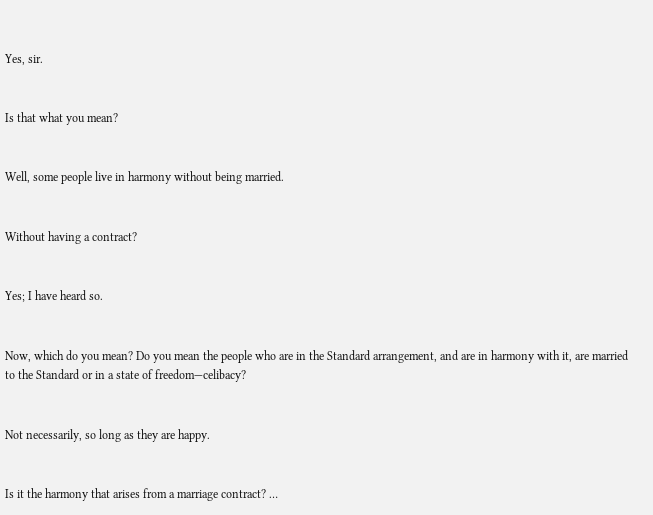Yes, sir.


Is that what you mean?


Well, some people live in harmony without being married.


Without having a contract?


Yes; I have heard so.


Now, which do you mean? Do you mean the people who are in the Standard arrangement, and are in harmony with it, are married to the Standard or in a state of freedom—celibacy?


Not necessarily, so long as they are happy.


Is it the harmony that arises from a marriage contract? …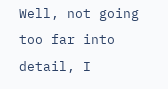Well, not going too far into detail, I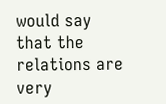would say that the relations are very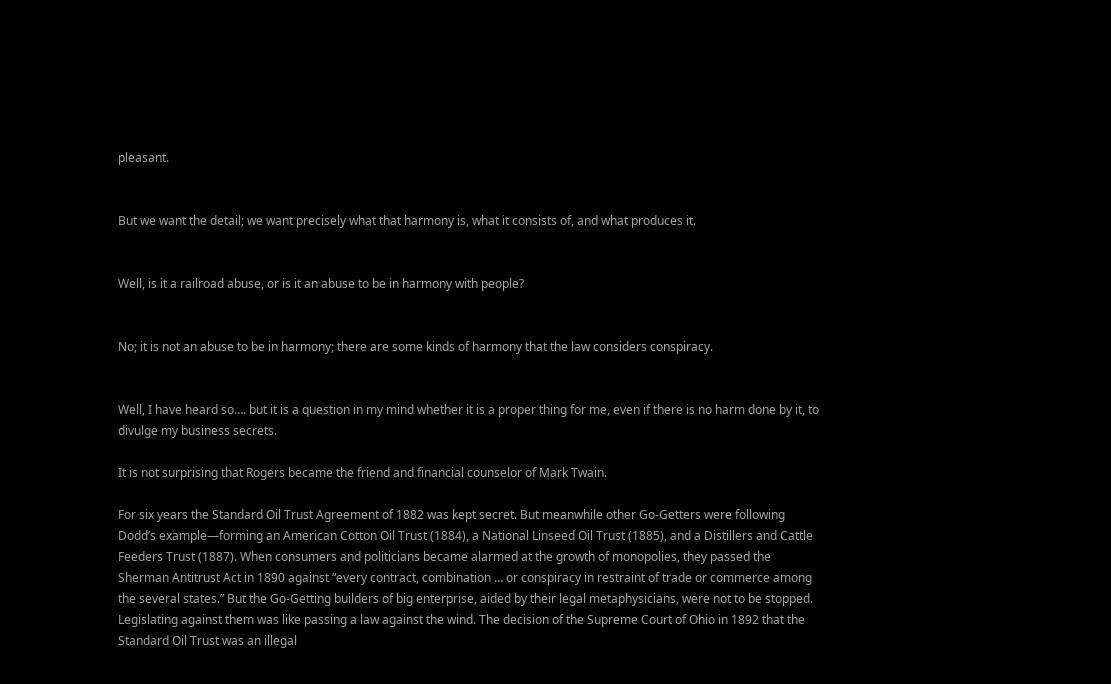pleasant.


But we want the detail; we want precisely what that harmony is, what it consists of, and what produces it.


Well, is it a railroad abuse, or is it an abuse to be in harmony with people?


No; it is not an abuse to be in harmony; there are some kinds of harmony that the law considers conspiracy.


Well, I have heard so…. but it is a question in my mind whether it is a proper thing for me, even if there is no harm done by it, to divulge my business secrets.

It is not surprising that Rogers became the friend and financial counselor of Mark Twain.

For six years the Standard Oil Trust Agreement of 1882 was kept secret. But meanwhile other Go-Getters were following Dodd’s example—forming an American Cotton Oil Trust (1884), a National Linseed Oil Trust (1885), and a Distillers and Cattle Feeders Trust (1887). When consumers and politicians became alarmed at the growth of monopolies, they passed the Sherman Antitrust Act in 1890 against “every contract, combination … or conspiracy in restraint of trade or commerce among the several states.” But the Go-Getting builders of big enterprise, aided by their legal metaphysicians, were not to be stopped. Legislating against them was like passing a law against the wind. The decision of the Supreme Court of Ohio in 1892 that the Standard Oil Trust was an illegal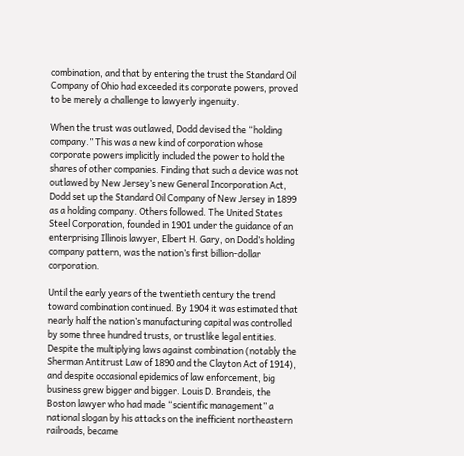combination, and that by entering the trust the Standard Oil Company of Ohio had exceeded its corporate powers, proved to be merely a challenge to lawyerly ingenuity.

When the trust was outlawed, Dodd devised the “holding company.” This was a new kind of corporation whose corporate powers implicitly included the power to hold the shares of other companies. Finding that such a device was not outlawed by New Jersey’s new General Incorporation Act, Dodd set up the Standard Oil Company of New Jersey in 1899 as a holding company. Others followed. The United States Steel Corporation, founded in 1901 under the guidance of an enterprising Illinois lawyer, Elbert H. Gary, on Dodd’s holding company pattern, was the nation’s first billion-dollar corporation.

Until the early years of the twentieth century the trend toward combination continued. By 1904 it was estimated that nearly half the nation’s manufacturing capital was controlled by some three hundred trusts, or trustlike legal entities. Despite the multiplying laws against combination (notably the Sherman Antitrust Law of 1890 and the Clayton Act of 1914), and despite occasional epidemics of law enforcement, big business grew bigger and bigger. Louis D. Brandeis, the Boston lawyer who had made “scientific management” a national slogan by his attacks on the inefficient northeastern railroads, became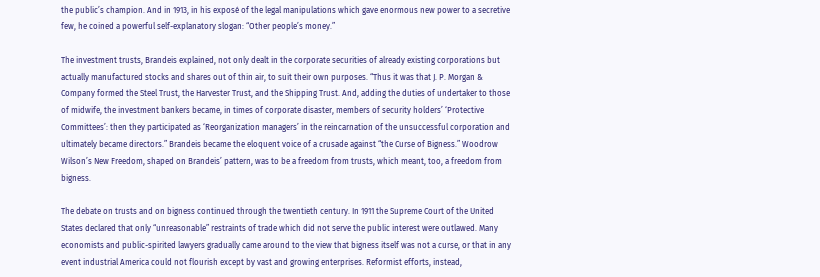the public’s champion. And in 1913, in his exposé of the legal manipulations which gave enormous new power to a secretive few, he coined a powerful self-explanatory slogan: “Other people’s money.”

The investment trusts, Brandeis explained, not only dealt in the corporate securities of already existing corporations but actually manufactured stocks and shares out of thin air, to suit their own purposes. “Thus it was that J. P. Morgan & Company formed the Steel Trust, the Harvester Trust, and the Shipping Trust. And, adding the duties of undertaker to those of midwife, the investment bankers became, in times of corporate disaster, members of security holders’ ‘Protective Committees’: then they participated as ‘Reorganization managers’ in the reincarnation of the unsuccessful corporation and ultimately became directors.” Brandeis became the eloquent voice of a crusade against “the Curse of Bigness.” Woodrow Wilson’s New Freedom, shaped on Brandeis’ pattern, was to be a freedom from trusts, which meant, too, a freedom from bigness.

The debate on trusts and on bigness continued through the twentieth century. In 1911 the Supreme Court of the United States declared that only “unreasonable” restraints of trade which did not serve the public interest were outlawed. Many economists and public-spirited lawyers gradually came around to the view that bigness itself was not a curse, or that in any event industrial America could not flourish except by vast and growing enterprises. Reformist efforts, instead,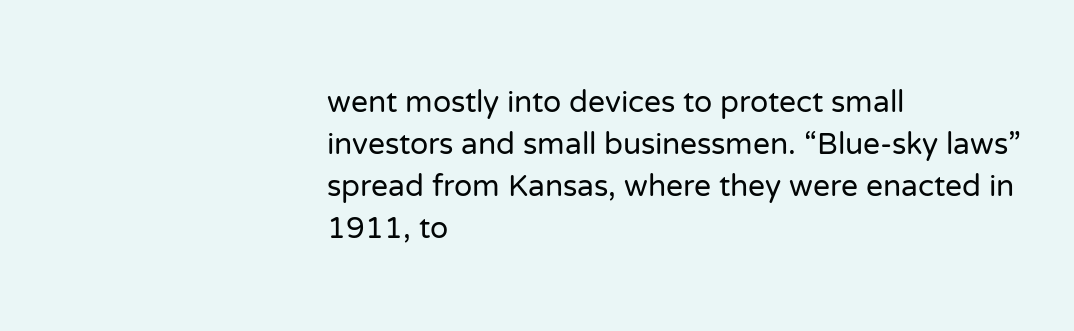went mostly into devices to protect small investors and small businessmen. “Blue-sky laws” spread from Kansas, where they were enacted in 1911, to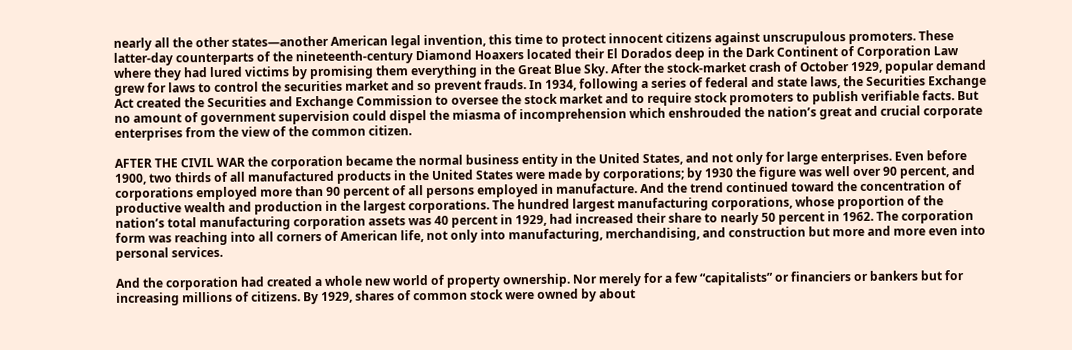nearly all the other states—another American legal invention, this time to protect innocent citizens against unscrupulous promoters. These latter-day counterparts of the nineteenth-century Diamond Hoaxers located their El Dorados deep in the Dark Continent of Corporation Law where they had lured victims by promising them everything in the Great Blue Sky. After the stock-market crash of October 1929, popular demand grew for laws to control the securities market and so prevent frauds. In 1934, following a series of federal and state laws, the Securities Exchange Act created the Securities and Exchange Commission to oversee the stock market and to require stock promoters to publish verifiable facts. But no amount of government supervision could dispel the miasma of incomprehension which enshrouded the nation’s great and crucial corporate enterprises from the view of the common citizen.

AFTER THE CIVIL WAR the corporation became the normal business entity in the United States, and not only for large enterprises. Even before 1900, two thirds of all manufactured products in the United States were made by corporations; by 1930 the figure was well over 90 percent, and corporations employed more than 90 percent of all persons employed in manufacture. And the trend continued toward the concentration of productive wealth and production in the largest corporations. The hundred largest manufacturing corporations, whose proportion of the nation’s total manufacturing corporation assets was 40 percent in 1929, had increased their share to nearly 50 percent in 1962. The corporation form was reaching into all corners of American life, not only into manufacturing, merchandising, and construction but more and more even into personal services.

And the corporation had created a whole new world of property ownership. Nor merely for a few “capitalists” or financiers or bankers but for increasing millions of citizens. By 1929, shares of common stock were owned by about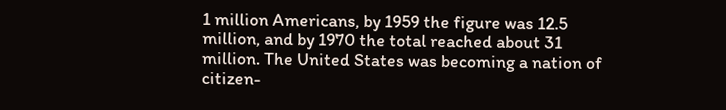1 million Americans, by 1959 the figure was 12.5 million, and by 1970 the total reached about 31 million. The United States was becoming a nation of citizen-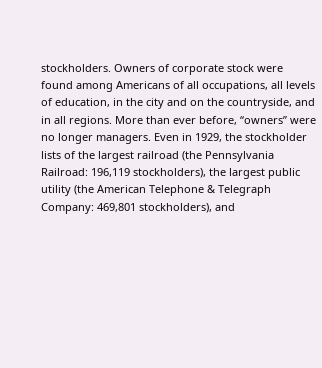stockholders. Owners of corporate stock were found among Americans of all occupations, all levels of education, in the city and on the countryside, and in all regions. More than ever before, “owners” were no longer managers. Even in 1929, the stockholder lists of the largest railroad (the Pennsylvania Railroad: 196,119 stockholders), the largest public utility (the American Telephone & Telegraph Company: 469,801 stockholders), and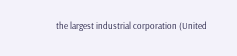the largest industrial corporation (United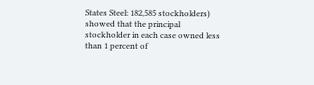States Steel: 182,585 stockholders) showed that the principal stockholder in each case owned less than 1 percent of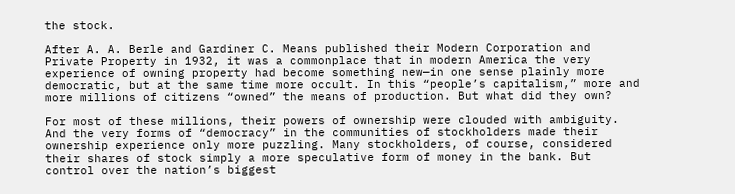the stock.

After A. A. Berle and Gardiner C. Means published their Modern Corporation and Private Property in 1932, it was a commonplace that in modern America the very experience of owning property had become something new—in one sense plainly more democratic, but at the same time more occult. In this “people’s capitalism,” more and more millions of citizens “owned” the means of production. But what did they own?

For most of these millions, their powers of ownership were clouded with ambiguity. And the very forms of “democracy” in the communities of stockholders made their ownership experience only more puzzling. Many stockholders, of course, considered their shares of stock simply a more speculative form of money in the bank. But control over the nation’s biggest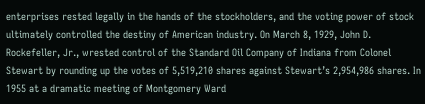enterprises rested legally in the hands of the stockholders, and the voting power of stock ultimately controlled the destiny of American industry. On March 8, 1929, John D. Rockefeller, Jr., wrested control of the Standard Oil Company of Indiana from Colonel Stewart by rounding up the votes of 5,519,210 shares against Stewart’s 2,954,986 shares. In 1955 at a dramatic meeting of Montgomery Ward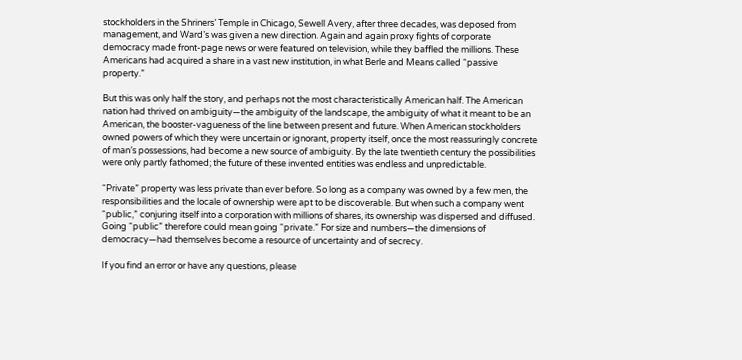stockholders in the Shriners’ Temple in Chicago, Sewell Avery, after three decades, was deposed from management, and Ward’s was given a new direction. Again and again proxy fights of corporate democracy made front-page news or were featured on television, while they baffled the millions. These Americans had acquired a share in a vast new institution, in what Berle and Means called “passive property.”

But this was only half the story, and perhaps not the most characteristically American half. The American nation had thrived on ambiguity—the ambiguity of the landscape, the ambiguity of what it meant to be an American, the booster-vagueness of the line between present and future. When American stockholders owned powers of which they were uncertain or ignorant, property itself, once the most reassuringly concrete of man’s possessions, had become a new source of ambiguity. By the late twentieth century the possibilities were only partly fathomed; the future of these invented entities was endless and unpredictable.

“Private” property was less private than ever before. So long as a company was owned by a few men, the responsibilities and the locale of ownership were apt to be discoverable. But when such a company went “public,” conjuring itself into a corporation with millions of shares, its ownership was dispersed and diffused. Going “public” therefore could mean going “private.” For size and numbers—the dimensions of democracy—had themselves become a resource of uncertainty and of secrecy.

If you find an error or have any questions, please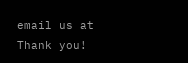email us at Thank you!